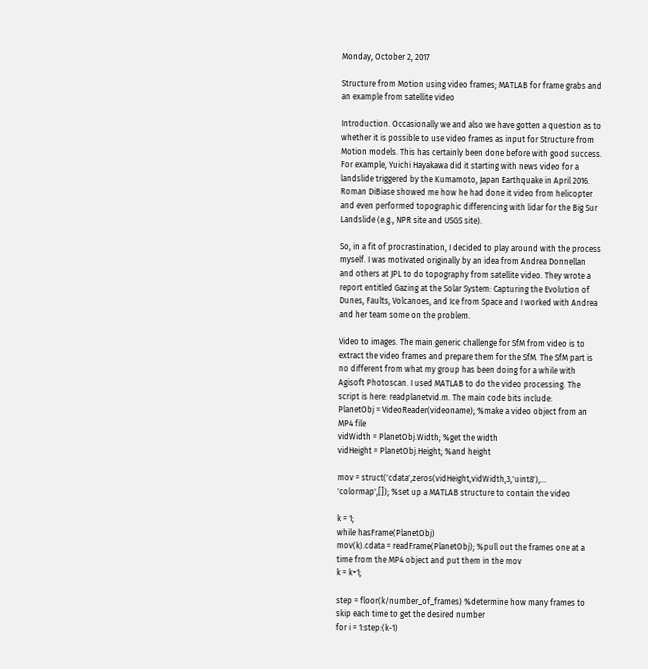Monday, October 2, 2017

Structure from Motion using video frames; MATLAB for frame grabs and an example from satellite video

Introduction. Occasionally we and also we have gotten a question as to whether it is possible to use video frames as input for Structure from Motion models. This has certainly been done before with good success. For example, Yuichi Hayakawa did it starting with news video for a landslide triggered by the Kumamoto, Japan Earthquake in April 2016. Roman DiBiase showed me how he had done it video from helicopter and even performed topographic differencing with lidar for the Big Sur Landslide (e.g., NPR site and USGS site).

So, in a fit of procrastination, I decided to play around with the process myself. I was motivated originally by an idea from Andrea Donnellan and others at JPL to do topography from satellite video. They wrote a report entitled Gazing at the Solar System: Capturing the Evolution of Dunes, Faults, Volcanoes, and Ice from Space and I worked with Andrea and her team some on the problem.

Video to images. The main generic challenge for SfM from video is to extract the video frames and prepare them for the SfM. The SfM part is no different from what my group has been doing for a while with Agisoft Photoscan. I used MATLAB to do the video processing. The script is here: readplanetvid.m. The main code bits include:
PlanetObj = VideoReader(videoname); %make a video object from an MP4 file
vidWidth = PlanetObj.Width; %get the width
vidHeight = PlanetObj.Height; %and height

mov = struct('cdata',zeros(vidHeight,vidWidth,3,'uint8'),...
'colormap',[]); %set up a MATLAB structure to contain the video

k = 1;
while hasFrame(PlanetObj)
mov(k).cdata = readFrame(PlanetObj); %pull out the frames one at a time from the MP4 object and put them in the mov
k = k+1;

step = floor(k/number_of_frames) %determine how many frames to skip each time to get the desired number
for i = 1:step:(k-1)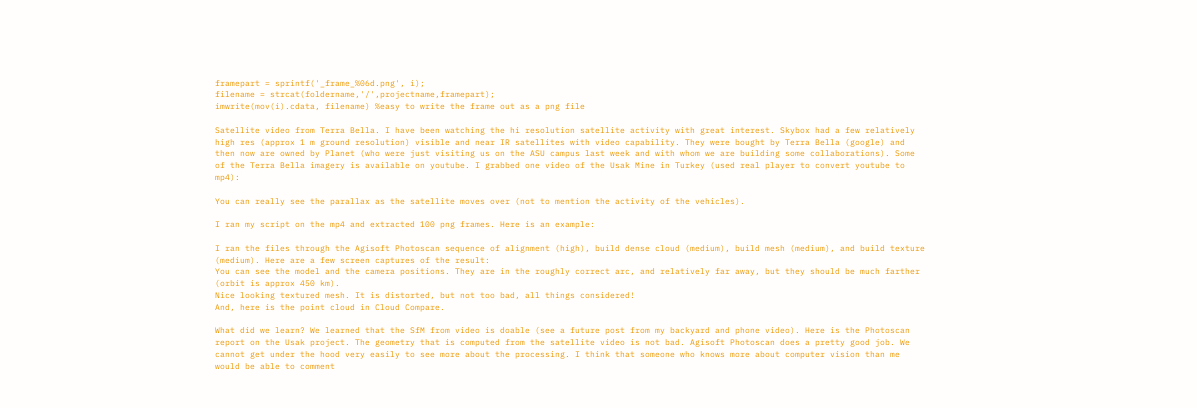framepart = sprintf('_frame_%06d.png', i);
filename = strcat(foldername,'/',projectname,framepart);
imwrite(mov(i).cdata, filename) %easy to write the frame out as a png file

Satellite video from Terra Bella. I have been watching the hi resolution satellite activity with great interest. Skybox had a few relatively high res (approx 1 m ground resolution) visible and near IR satellites with video capability. They were bought by Terra Bella (google) and then now are owned by Planet (who were just visiting us on the ASU campus last week and with whom we are building some collaborations). Some of the Terra Bella imagery is available on youtube. I grabbed one video of the Usak Mine in Turkey (used real player to convert youtube to mp4):

You can really see the parallax as the satellite moves over (not to mention the activity of the vehicles).

I ran my script on the mp4 and extracted 100 png frames. Here is an example:

I ran the files through the Agisoft Photoscan sequence of alignment (high), build dense cloud (medium), build mesh (medium), and build texture (medium). Here are a few screen captures of the result:
You can see the model and the camera positions. They are in the roughly correct arc, and relatively far away, but they should be much farther (orbit is approx 450 km).
Nice looking textured mesh. It is distorted, but not too bad, all things considered!
And, here is the point cloud in Cloud Compare.

What did we learn? We learned that the SfM from video is doable (see a future post from my backyard and phone video). Here is the Photoscan report on the Usak project. The geometry that is computed from the satellite video is not bad. Agisoft Photoscan does a pretty good job. We cannot get under the hood very easily to see more about the processing. I think that someone who knows more about computer vision than me would be able to comment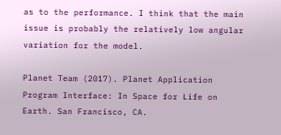as to the performance. I think that the main issue is probably the relatively low angular variation for the model.

Planet Team (2017). Planet Application Program Interface: In Space for Life on Earth. San Francisco, CA.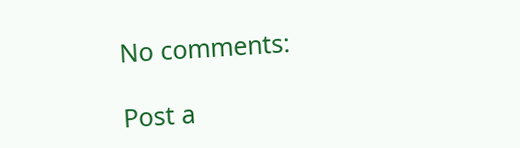No comments:

Post a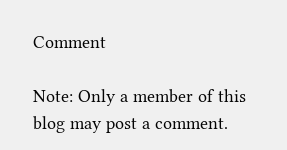Comment

Note: Only a member of this blog may post a comment.